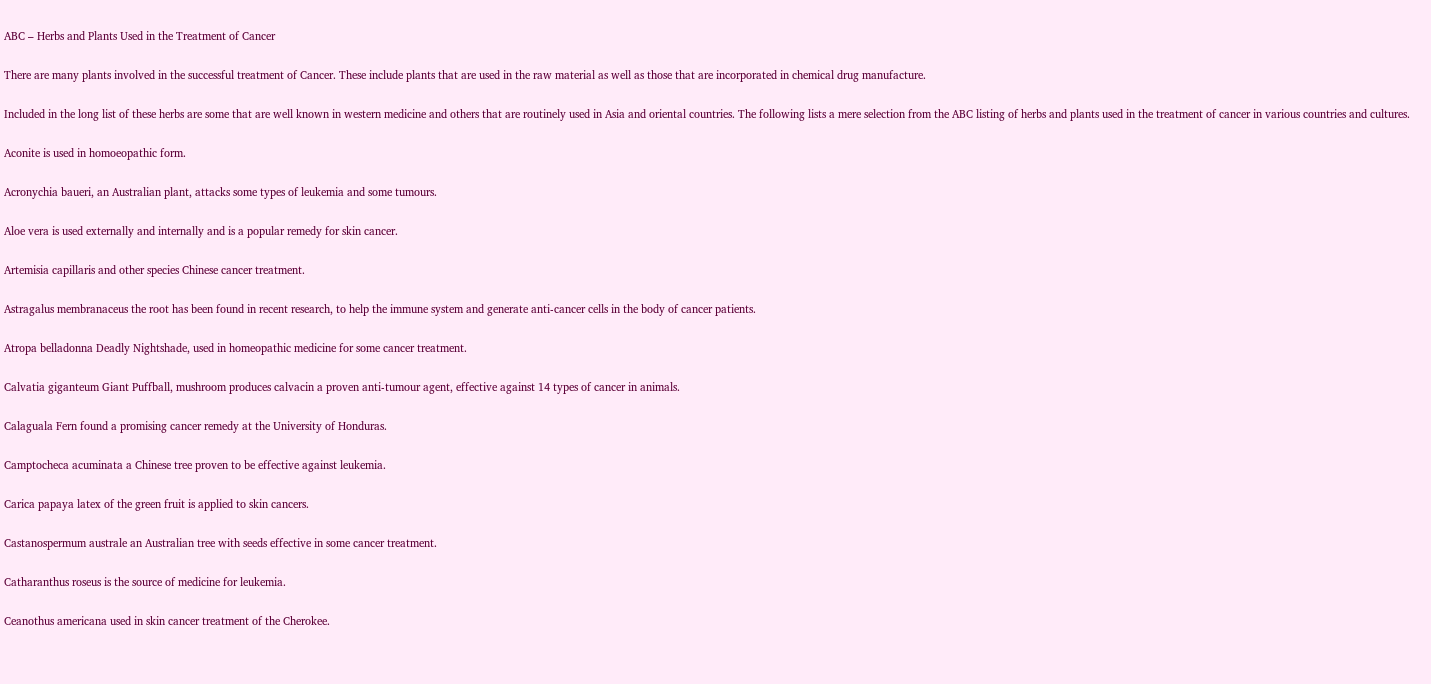ABC – Herbs and Plants Used in the Treatment of Cancer

There are many plants involved in the successful treatment of Cancer. These include plants that are used in the raw material as well as those that are incorporated in chemical drug manufacture.

Included in the long list of these herbs are some that are well known in western medicine and others that are routinely used in Asia and oriental countries. The following lists a mere selection from the ABC listing of herbs and plants used in the treatment of cancer in various countries and cultures.

Aconite is used in homoeopathic form.

Acronychia baueri, an Australian plant, attacks some types of leukemia and some tumours.

Aloe vera is used externally and internally and is a popular remedy for skin cancer.

Artemisia capillaris and other species Chinese cancer treatment.

Astragalus membranaceus the root has been found in recent research, to help the immune system and generate anti-cancer cells in the body of cancer patients.

Atropa belladonna Deadly Nightshade, used in homeopathic medicine for some cancer treatment.

Calvatia giganteum Giant Puffball, mushroom produces calvacin a proven anti-tumour agent, effective against 14 types of cancer in animals.

Calaguala Fern found a promising cancer remedy at the University of Honduras.

Camptocheca acuminata a Chinese tree proven to be effective against leukemia.

Carica papaya latex of the green fruit is applied to skin cancers.

Castanospermum australe an Australian tree with seeds effective in some cancer treatment.

Catharanthus roseus is the source of medicine for leukemia.

Ceanothus americana used in skin cancer treatment of the Cherokee.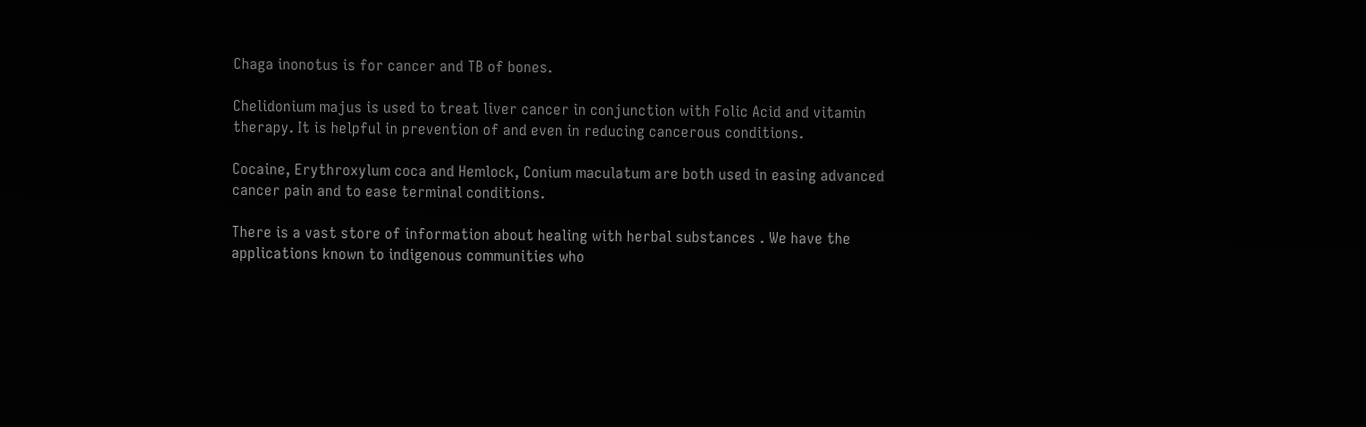Chaga inonotus is for cancer and TB of bones.

Chelidonium majus is used to treat liver cancer in conjunction with Folic Acid and vitamin therapy. It is helpful in prevention of and even in reducing cancerous conditions.

Cocaine, Erythroxylum coca and Hemlock, Conium maculatum are both used in easing advanced cancer pain and to ease terminal conditions.

There is a vast store of information about healing with herbal substances . We have the applications known to indigenous communities who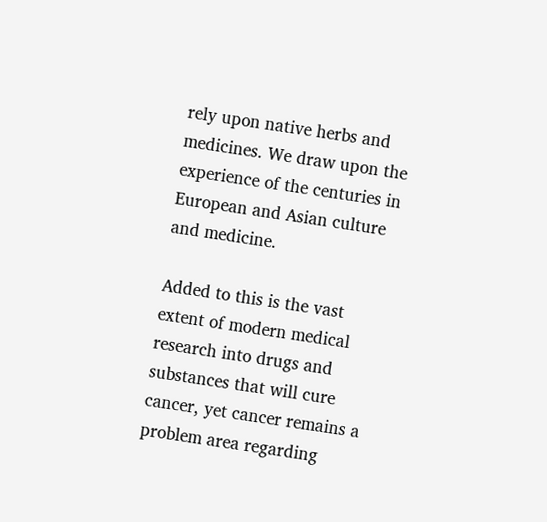rely upon native herbs and medicines. We draw upon the experience of the centuries in European and Asian culture and medicine.

Added to this is the vast extent of modern medical research into drugs and substances that will cure cancer, yet cancer remains a problem area regarding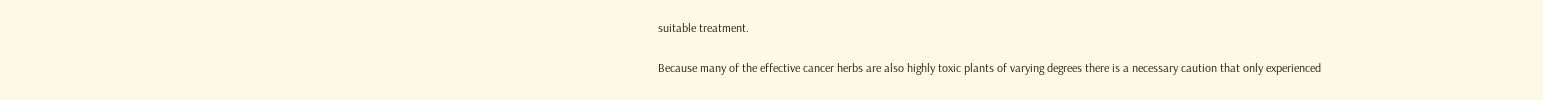suitable treatment.

Because many of the effective cancer herbs are also highly toxic plants of varying degrees there is a necessary caution that only experienced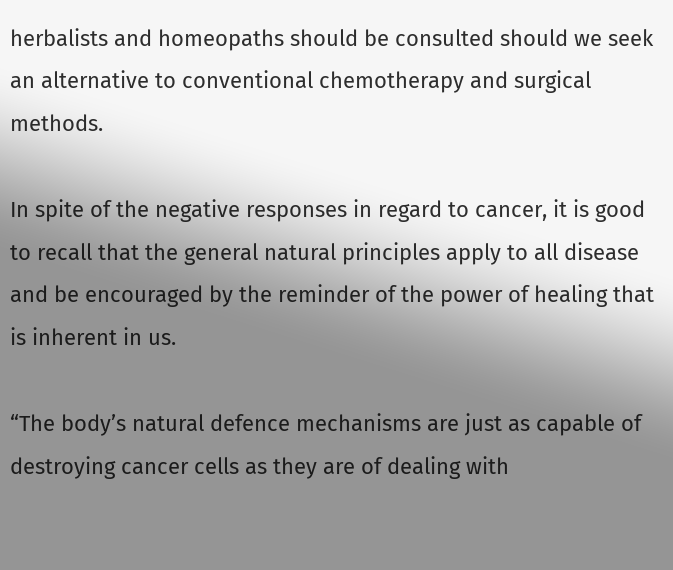herbalists and homeopaths should be consulted should we seek an alternative to conventional chemotherapy and surgical methods.

In spite of the negative responses in regard to cancer, it is good to recall that the general natural principles apply to all disease and be encouraged by the reminder of the power of healing that is inherent in us.

“The body’s natural defence mechanisms are just as capable of destroying cancer cells as they are of dealing with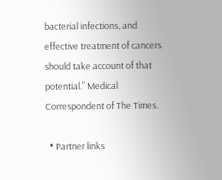bacterial infections, and effective treatment of cancers should take account of that potential.” Medical Correspondent of The Times.

  • Partner links